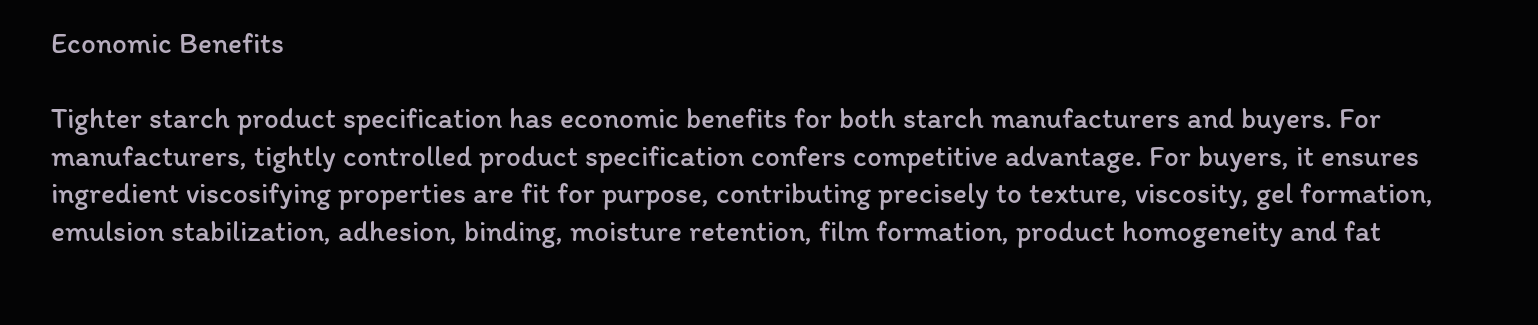Economic Benefits

Tighter starch product specification has economic benefits for both starch manufacturers and buyers. For manufacturers, tightly controlled product specification confers competitive advantage. For buyers, it ensures ingredient viscosifying properties are fit for purpose, contributing precisely to texture, viscosity, gel formation, emulsion stabilization, adhesion, binding, moisture retention, film formation, product homogeneity and fat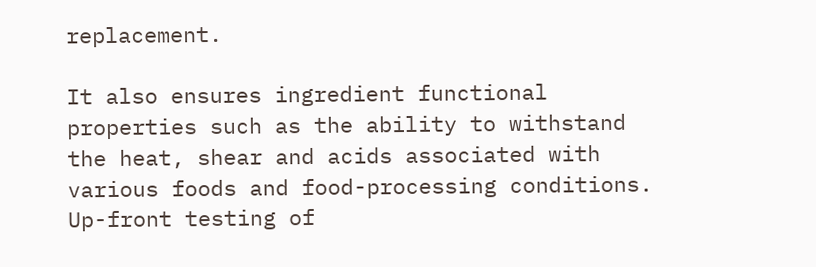replacement.

It also ensures ingredient functional properties such as the ability to withstand the heat, shear and acids associated with various foods and food-processing conditions. Up-front testing of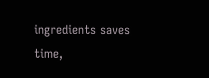ingredients saves time,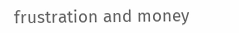frustration and money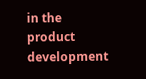in the product development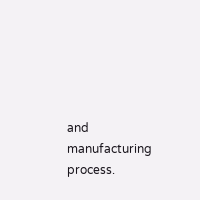and manufacturing process.